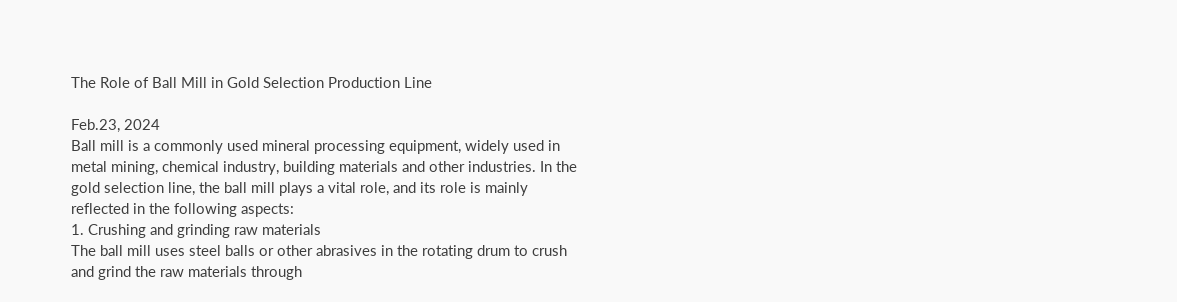The Role of Ball Mill in Gold Selection Production Line

Feb.23, 2024
Ball mill is a commonly used mineral processing equipment, widely used in metal mining, chemical industry, building materials and other industries. In the gold selection line, the ball mill plays a vital role, and its role is mainly reflected in the following aspects:
1. Crushing and grinding raw materials
The ball mill uses steel balls or other abrasives in the rotating drum to crush and grind the raw materials through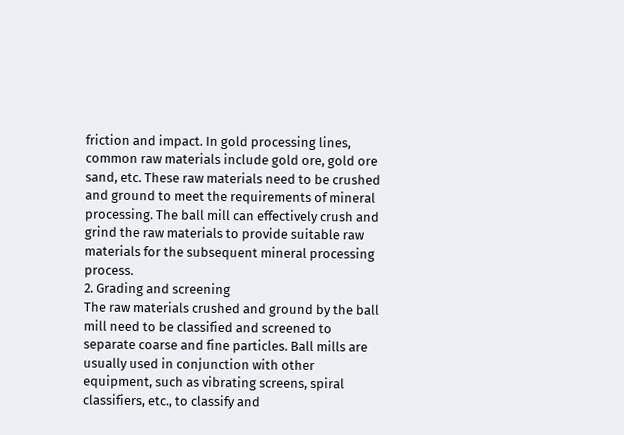friction and impact. In gold processing lines, common raw materials include gold ore, gold ore sand, etc. These raw materials need to be crushed and ground to meet the requirements of mineral processing. The ball mill can effectively crush and grind the raw materials to provide suitable raw materials for the subsequent mineral processing process.
2. Grading and screening
The raw materials crushed and ground by the ball mill need to be classified and screened to separate coarse and fine particles. Ball mills are usually used in conjunction with other equipment, such as vibrating screens, spiral classifiers, etc., to classify and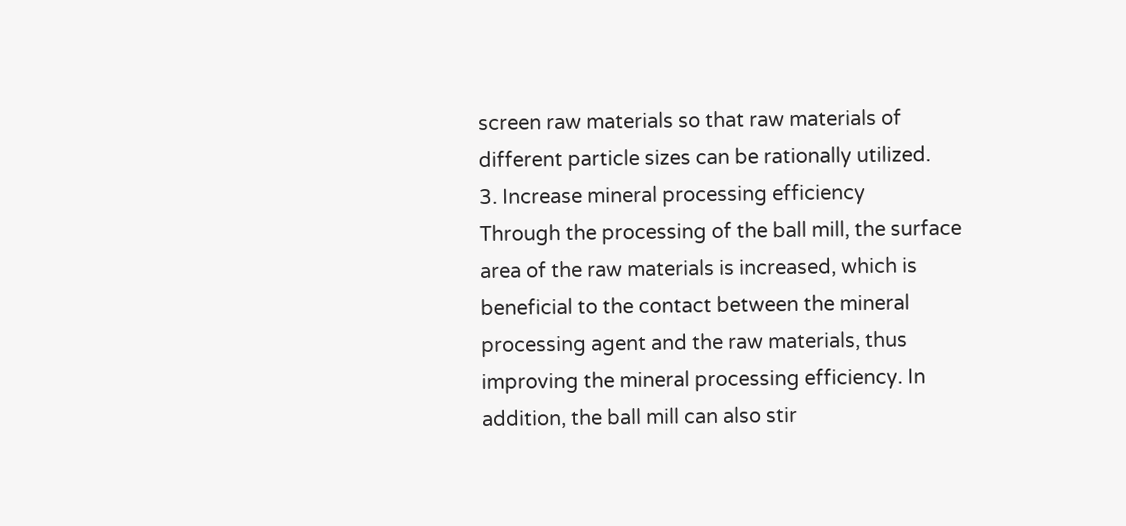screen raw materials so that raw materials of different particle sizes can be rationally utilized.
3. Increase mineral processing efficiency
Through the processing of the ball mill, the surface area of the raw materials is increased, which is beneficial to the contact between the mineral processing agent and the raw materials, thus improving the mineral processing efficiency. In addition, the ball mill can also stir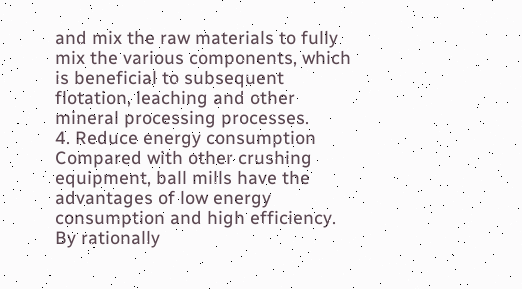and mix the raw materials to fully mix the various components, which is beneficial to subsequent flotation, leaching and other mineral processing processes.
4. Reduce energy consumption
Compared with other crushing equipment, ball mills have the advantages of low energy consumption and high efficiency. By rationally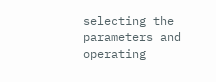selecting the parameters and operating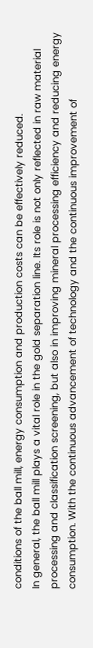conditions of the ball mill, energy consumption and production costs can be effectively reduced.
In general, the ball mill plays a vital role in the gold separation line. Its role is not only reflected in raw material processing and classification screening, but also in improving mineral processing efficiency and reducing energy consumption. With the continuous advancement of technology and the continuous improvement of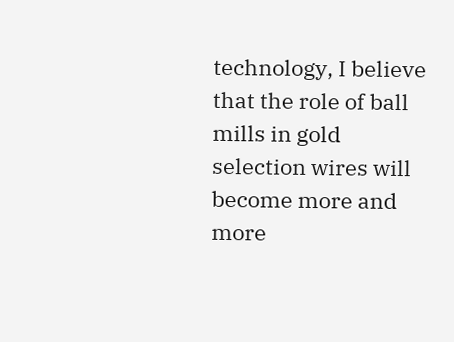technology, I believe that the role of ball mills in gold selection wires will become more and more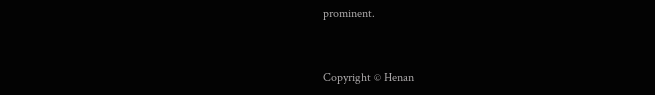prominent.


Copyright © Henan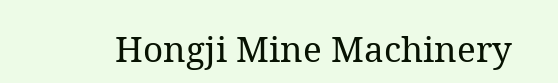Hongji Mine Machinery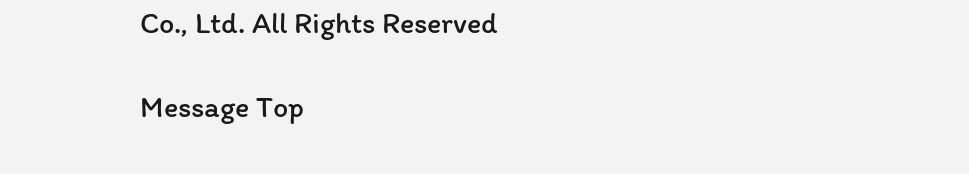Co., Ltd. All Rights Reserved

Message Top